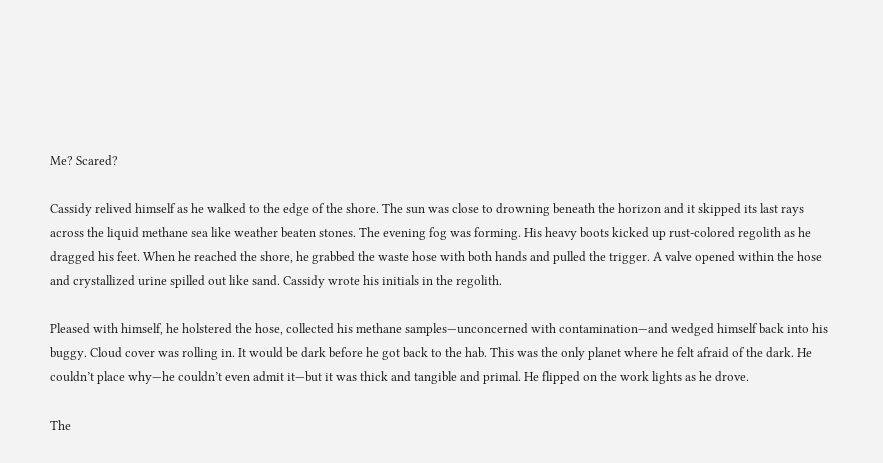Me? Scared?

Cassidy relived himself as he walked to the edge of the shore. The sun was close to drowning beneath the horizon and it skipped its last rays across the liquid methane sea like weather beaten stones. The evening fog was forming. His heavy boots kicked up rust-colored regolith as he dragged his feet. When he reached the shore, he grabbed the waste hose with both hands and pulled the trigger. A valve opened within the hose and crystallized urine spilled out like sand. Cassidy wrote his initials in the regolith.

Pleased with himself, he holstered the hose, collected his methane samples—unconcerned with contamination—and wedged himself back into his buggy. Cloud cover was rolling in. It would be dark before he got back to the hab. This was the only planet where he felt afraid of the dark. He couldn’t place why—he couldn’t even admit it—but it was thick and tangible and primal. He flipped on the work lights as he drove.

The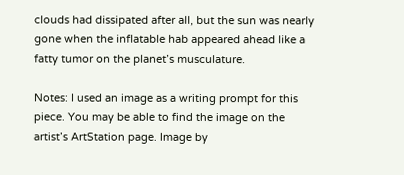clouds had dissipated after all, but the sun was nearly gone when the inflatable hab appeared ahead like a fatty tumor on the planet’s musculature.

Notes: I used an image as a writing prompt for this piece. You may be able to find the image on the artist’s ArtStation page. Image by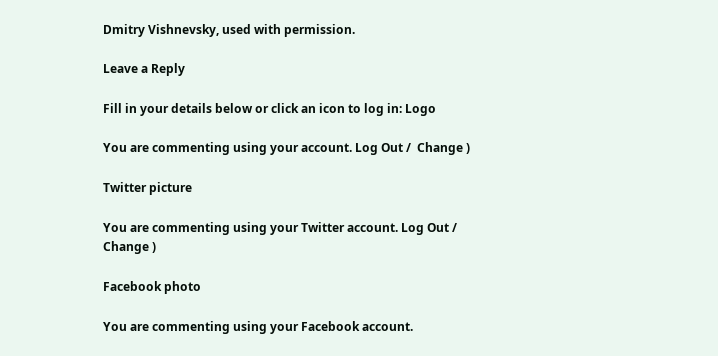Dmitry Vishnevsky, used with permission.

Leave a Reply

Fill in your details below or click an icon to log in: Logo

You are commenting using your account. Log Out /  Change )

Twitter picture

You are commenting using your Twitter account. Log Out /  Change )

Facebook photo

You are commenting using your Facebook account.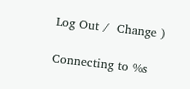Log Out /  Change )

Connecting to %s